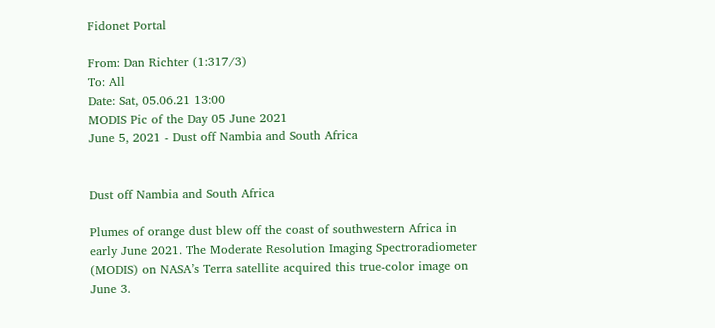Fidonet Portal

From: Dan Richter (1:317/3)
To: All
Date: Sat, 05.06.21 13:00
MODIS Pic of the Day 05 June 2021
June 5, 2021 - Dust off Nambia and South Africa


Dust off Nambia and South Africa

Plumes of orange dust blew off the coast of southwestern Africa in
early June 2021. The Moderate Resolution Imaging Spectroradiometer
(MODIS) on NASA’s Terra satellite acquired this true-color image on
June 3.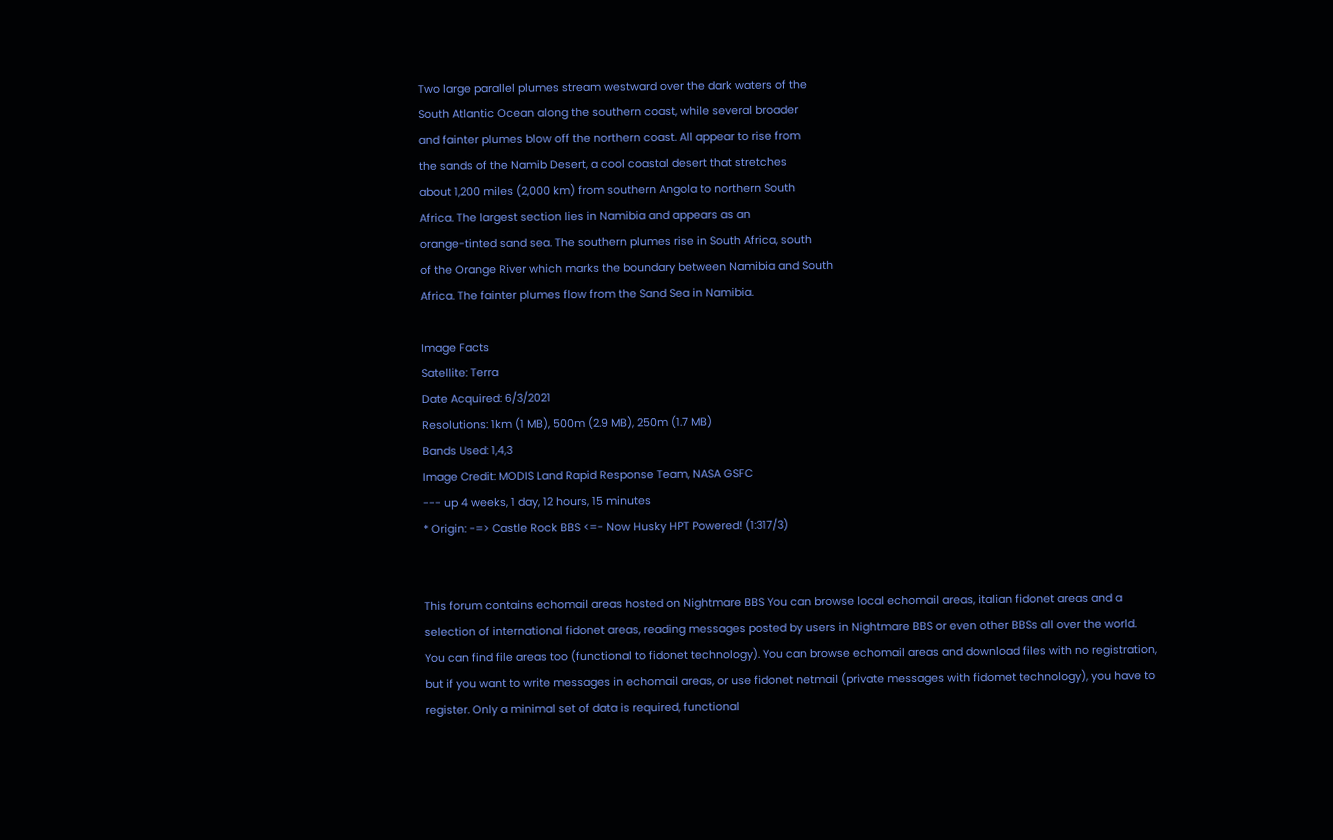Two large parallel plumes stream westward over the dark waters of the
South Atlantic Ocean along the southern coast, while several broader
and fainter plumes blow off the northern coast. All appear to rise from
the sands of the Namib Desert, a cool coastal desert that stretches
about 1,200 miles (2,000 km) from southern Angola to northern South
Africa. The largest section lies in Namibia and appears as an
orange-tinted sand sea. The southern plumes rise in South Africa, south
of the Orange River which marks the boundary between Namibia and South
Africa. The fainter plumes flow from the Sand Sea in Namibia.

Image Facts
Satellite: Terra
Date Acquired: 6/3/2021
Resolutions: 1km (1 MB), 500m (2.9 MB), 250m (1.7 MB)
Bands Used: 1,4,3
Image Credit: MODIS Land Rapid Response Team, NASA GSFC
--- up 4 weeks, 1 day, 12 hours, 15 minutes
* Origin: -=> Castle Rock BBS <=- Now Husky HPT Powered! (1:317/3)


This forum contains echomail areas hosted on Nightmare BBS You can browse local echomail areas, italian fidonet areas and a selection of international fidonet areas, reading messages posted by users in Nightmare BBS or even other BBSs all over the world. You can find file areas too (functional to fidonet technology). You can browse echomail areas and download files with no registration, but if you want to write messages in echomail areas, or use fidonet netmail (private messages with fidomet technology), you have to register. Only a minimal set of data is required, functional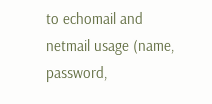to echomail and netmail usage (name, password,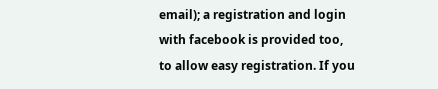email); a registration and login with facebook is provided too, to allow easy registration. If you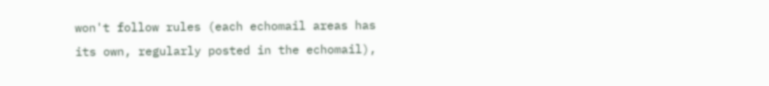won't follow rules (each echomail areas has its own, regularly posted in the echomail),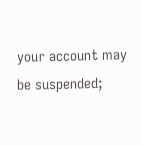your account may be suspended;